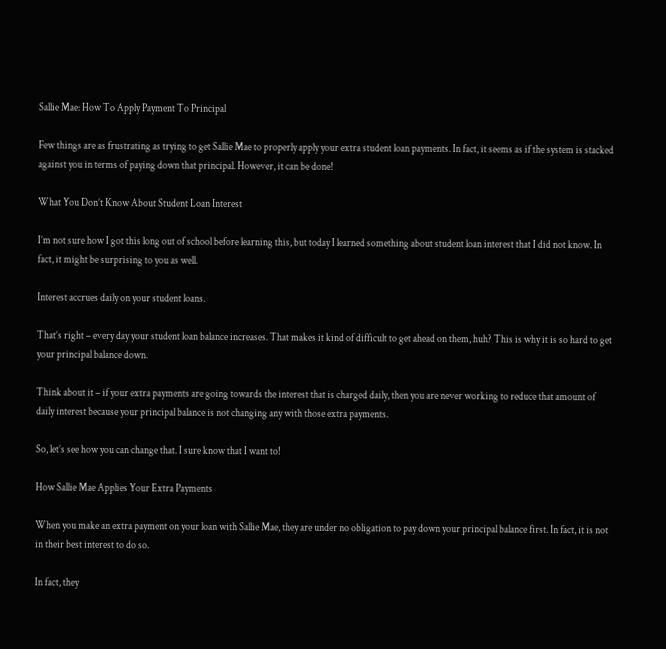Sallie Mae: How To Apply Payment To Principal

Few things are as frustrating as trying to get Sallie Mae to properly apply your extra student loan payments. In fact, it seems as if the system is stacked against you in terms of paying down that principal. However, it can be done!

What You Don’t Know About Student Loan Interest

I’m not sure how I got this long out of school before learning this, but today I learned something about student loan interest that I did not know. In fact, it might be surprising to you as well.

Interest accrues daily on your student loans.

That’s right – every day your student loan balance increases. That makes it kind of difficult to get ahead on them, huh? This is why it is so hard to get your principal balance down.

Think about it – if your extra payments are going towards the interest that is charged daily, then you are never working to reduce that amount of daily interest because your principal balance is not changing any with those extra payments.

So, let’s see how you can change that. I sure know that I want to!

How Sallie Mae Applies Your Extra Payments

When you make an extra payment on your loan with Sallie Mae, they are under no obligation to pay down your principal balance first. In fact, it is not in their best interest to do so.

In fact, they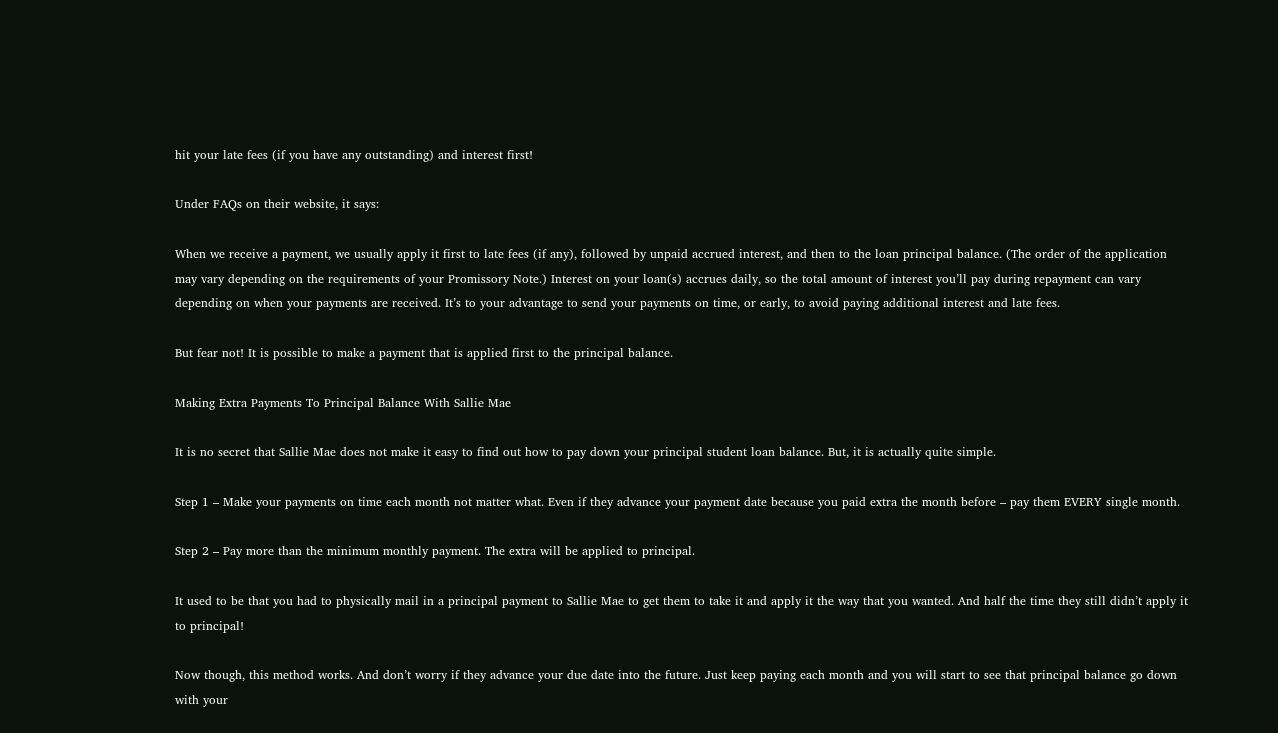hit your late fees (if you have any outstanding) and interest first!

Under FAQs on their website, it says:

When we receive a payment, we usually apply it first to late fees (if any), followed by unpaid accrued interest, and then to the loan principal balance. (The order of the application may vary depending on the requirements of your Promissory Note.) Interest on your loan(s) accrues daily, so the total amount of interest you’ll pay during repayment can vary depending on when your payments are received. It’s to your advantage to send your payments on time, or early, to avoid paying additional interest and late fees.

But fear not! It is possible to make a payment that is applied first to the principal balance.

Making Extra Payments To Principal Balance With Sallie Mae

It is no secret that Sallie Mae does not make it easy to find out how to pay down your principal student loan balance. But, it is actually quite simple.

Step 1 – Make your payments on time each month not matter what. Even if they advance your payment date because you paid extra the month before – pay them EVERY single month.

Step 2 – Pay more than the minimum monthly payment. The extra will be applied to principal.

It used to be that you had to physically mail in a principal payment to Sallie Mae to get them to take it and apply it the way that you wanted. And half the time they still didn’t apply it to principal!

Now though, this method works. And don’t worry if they advance your due date into the future. Just keep paying each month and you will start to see that principal balance go down with your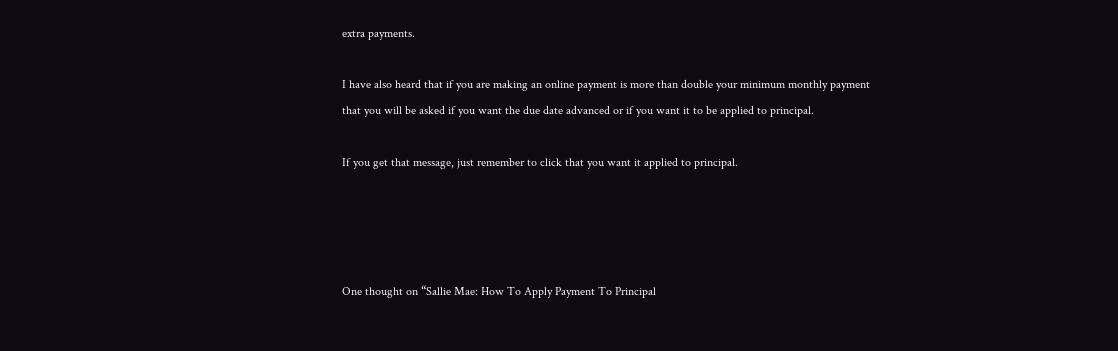extra payments.

I have also heard that if you are making an online payment is more than double your minimum monthly payment that you will be asked if you want the due date advanced or if you want it to be applied to principal.

If you get that message, just remember to click that you want it applied to principal.




One thought on “Sallie Mae: How To Apply Payment To Principal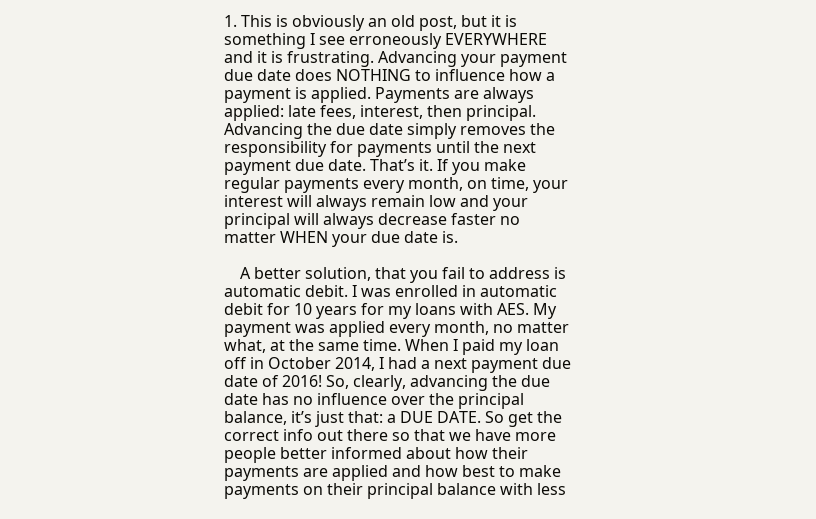1. This is obviously an old post, but it is something I see erroneously EVERYWHERE and it is frustrating. Advancing your payment due date does NOTHING to influence how a payment is applied. Payments are always applied: late fees, interest, then principal. Advancing the due date simply removes the responsibility for payments until the next payment due date. That’s it. If you make regular payments every month, on time, your interest will always remain low and your principal will always decrease faster no matter WHEN your due date is.

    A better solution, that you fail to address is automatic debit. I was enrolled in automatic debit for 10 years for my loans with AES. My payment was applied every month, no matter what, at the same time. When I paid my loan off in October 2014, I had a next payment due date of 2016! So, clearly, advancing the due date has no influence over the principal balance, it’s just that: a DUE DATE. So get the correct info out there so that we have more people better informed about how their payments are applied and how best to make payments on their principal balance with less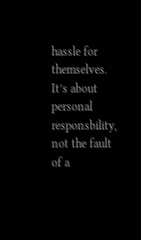hassle for themselves. It’s about personal responsbility, not the fault of a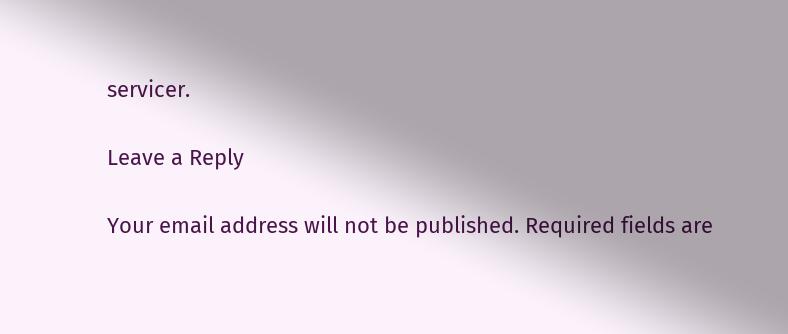servicer.

Leave a Reply

Your email address will not be published. Required fields are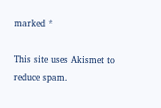marked *

This site uses Akismet to reduce spam.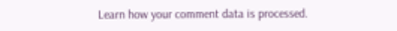Learn how your comment data is processed.